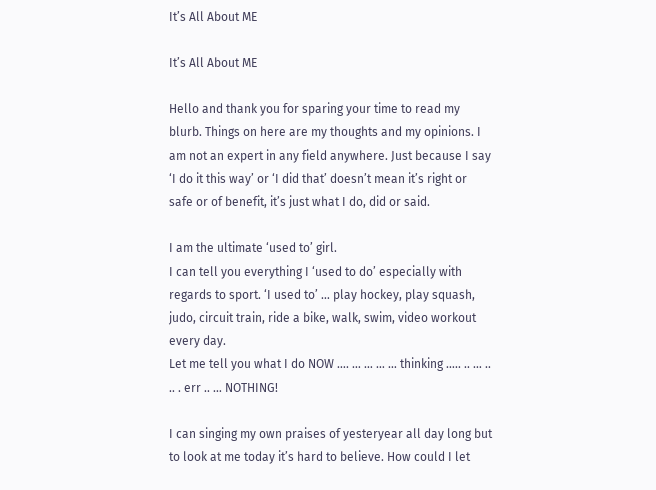It’s All About ME

It’s All About ME

Hello and thank you for sparing your time to read my blurb. Things on here are my thoughts and my opinions. I am not an expert in any field anywhere. Just because I say ‘I do it this way’ or ‘I did that’ doesn’t mean it’s right or safe or of benefit, it’s just what I do, did or said.

I am the ultimate ‘used to’ girl.
I can tell you everything I ‘used to do’ especially with regards to sport. ‘I used to’ … play hockey, play squash, judo, circuit train, ride a bike, walk, swim, video workout every day.
Let me tell you what I do NOW …. … … … … thinking ….. .. … .. .. . err .. … NOTHING!

I can singing my own praises of yesteryear all day long but to look at me today it’s hard to believe. How could I let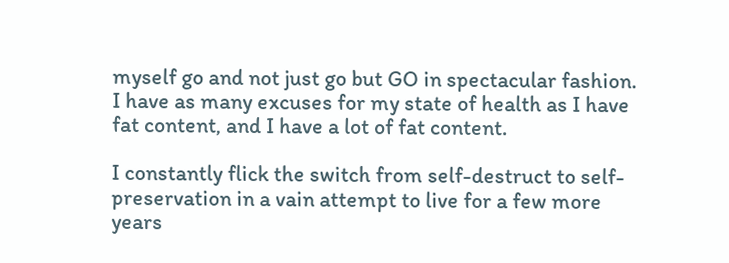myself go and not just go but GO in spectacular fashion. I have as many excuses for my state of health as I have fat content, and I have a lot of fat content.

I constantly flick the switch from self-destruct to self-preservation in a vain attempt to live for a few more years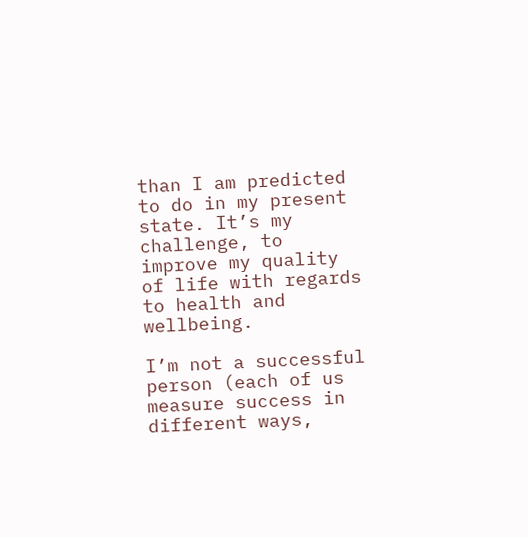than I am predicted to do in my present state. It’s my challenge, to improve my quality of life with regards to health and wellbeing.

I’m not a successful person (each of us measure success in different ways,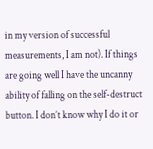in my version of successful measurements, I am not). If things are going well I have the uncanny ability of falling on the self-destruct button. I don’t know why I do it or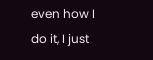even how I do it, I just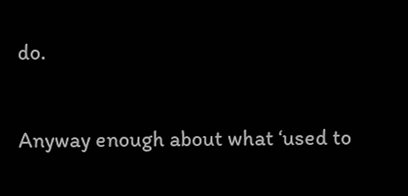do.

Anyway enough about what ‘used to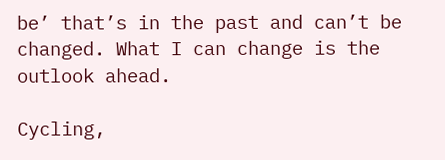be’ that’s in the past and can’t be changed. What I can change is the outlook ahead.

Cycling,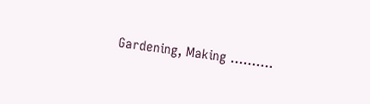Gardening, Making ……….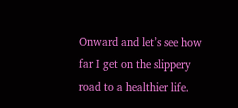Onward and let’s see how far I get on the slippery road to a healthier life.